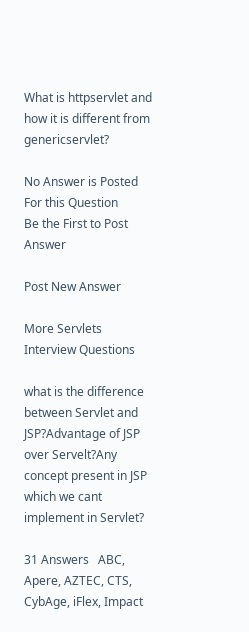What is httpservlet and how it is different from genericservlet?

No Answer is Posted For this Question
Be the First to Post Answer

Post New Answer

More Servlets Interview Questions

what is the difference between Servlet and JSP?Advantage of JSP over Servelt?Any concept present in JSP which we cant implement in Servlet?

31 Answers   ABC, Apere, AZTEC, CTS, CybAge, iFlex, Impact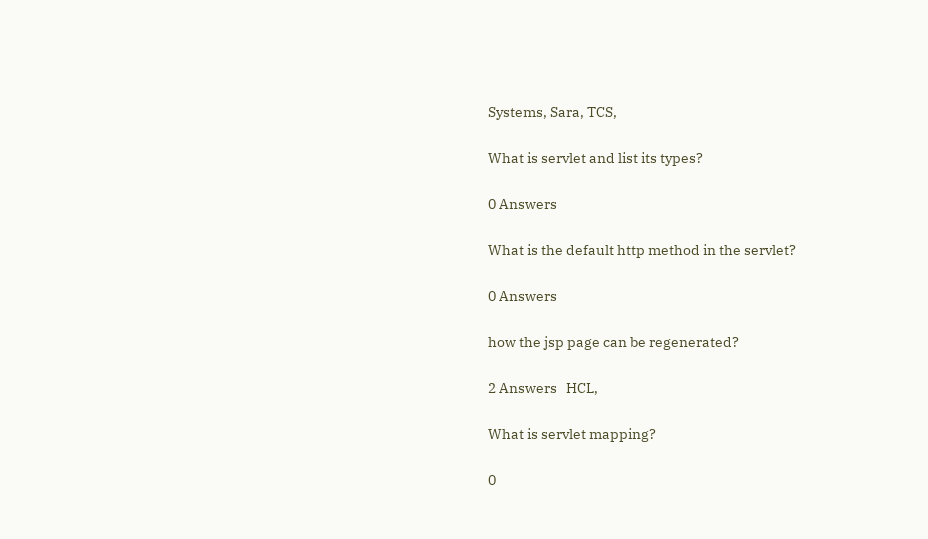Systems, Sara, TCS,

What is servlet and list its types?

0 Answers

What is the default http method in the servlet?

0 Answers

how the jsp page can be regenerated?

2 Answers   HCL,

What is servlet mapping?

0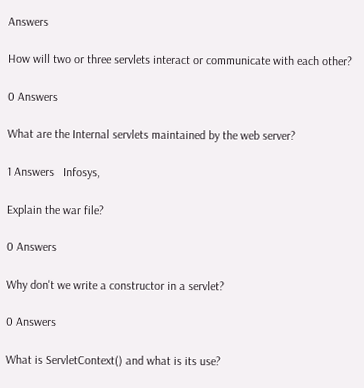Answers

How will two or three servlets interact or communicate with each other?

0 Answers

What are the Internal servlets maintained by the web server?

1 Answers   Infosys,

Explain the war file?

0 Answers

Why don't we write a constructor in a servlet?

0 Answers

What is ServletContext() and what is its use?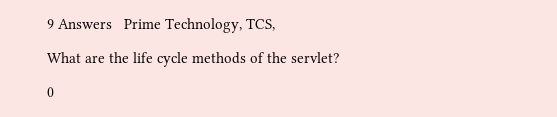9 Answers   Prime Technology, TCS,

What are the life cycle methods of the servlet?

0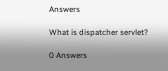Answers

What is dispatcher servlet?

0 Answers